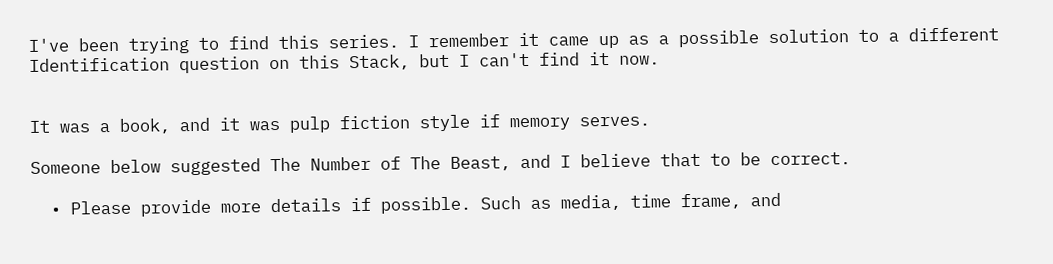I've been trying to find this series. I remember it came up as a possible solution to a different Identification question on this Stack, but I can't find it now.


It was a book, and it was pulp fiction style if memory serves.

Someone below suggested The Number of The Beast, and I believe that to be correct.

  • Please provide more details if possible. Such as media, time frame, and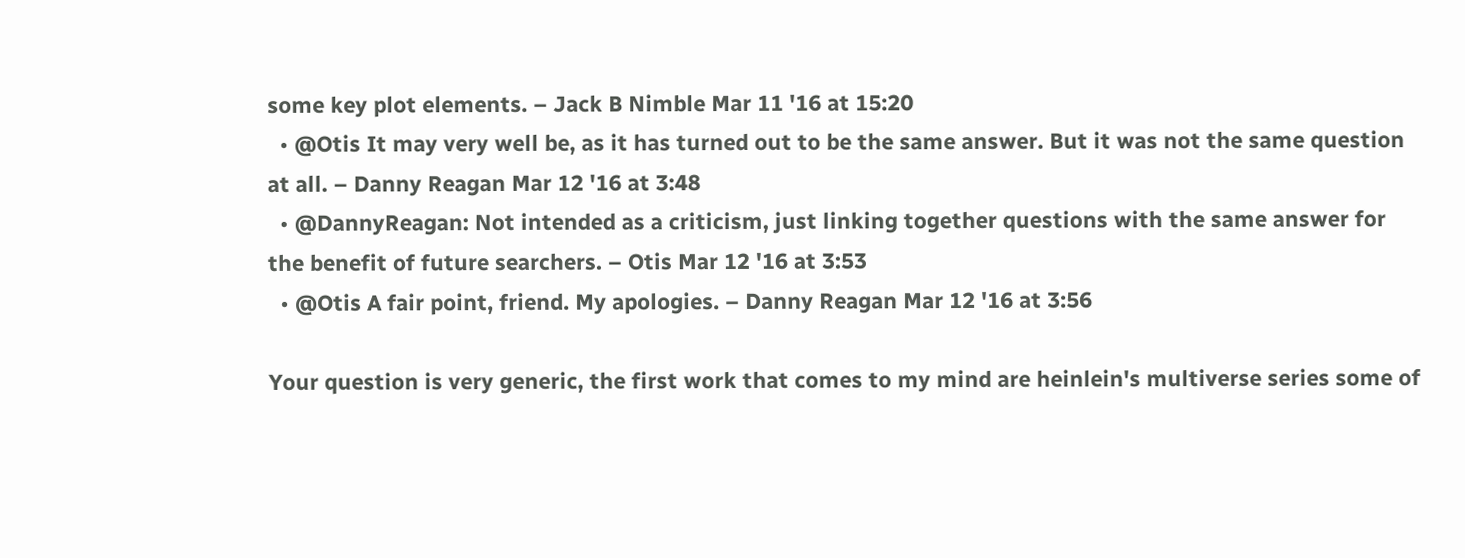some key plot elements. – Jack B Nimble Mar 11 '16 at 15:20
  • @Otis It may very well be, as it has turned out to be the same answer. But it was not the same question at all. – Danny Reagan Mar 12 '16 at 3:48
  • @DannyReagan: Not intended as a criticism, just linking together questions with the same answer for the benefit of future searchers. – Otis Mar 12 '16 at 3:53
  • @Otis A fair point, friend. My apologies. – Danny Reagan Mar 12 '16 at 3:56

Your question is very generic, the first work that comes to my mind are heinlein's multiverse series some of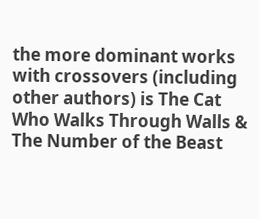the more dominant works with crossovers (including other authors) is The Cat Who Walks Through Walls & The Number of the Beast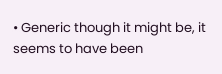• Generic though it might be, it seems to have been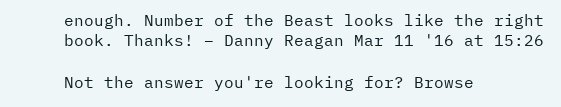enough. Number of the Beast looks like the right book. Thanks! – Danny Reagan Mar 11 '16 at 15:26

Not the answer you're looking for? Browse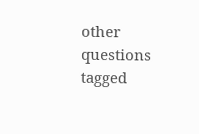other questions tagged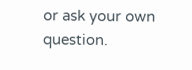or ask your own question.